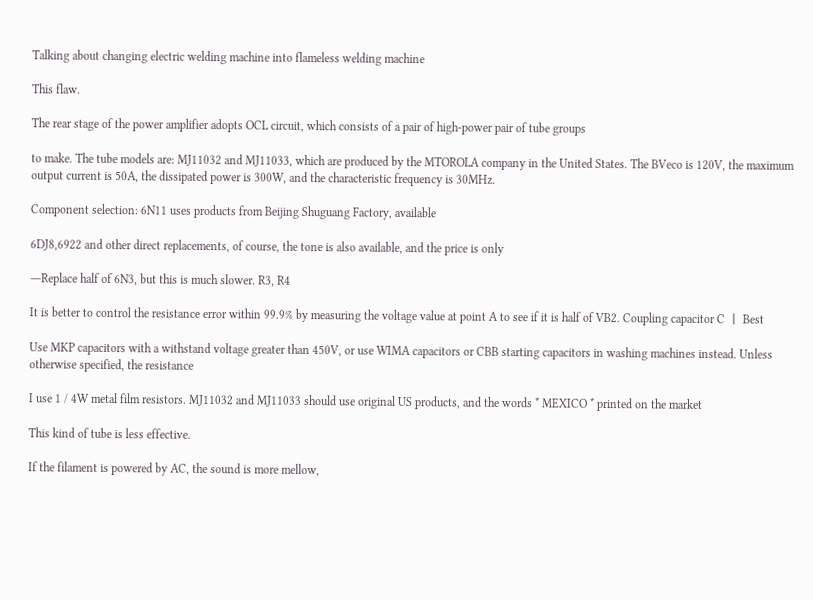Talking about changing electric welding machine into flameless welding machine

This flaw.

The rear stage of the power amplifier adopts OCL circuit, which consists of a pair of high-power pair of tube groups

to make. The tube models are: MJ11032 and MJ11033, which are produced by the MTOROLA company in the United States. The BVeco is 120V, the maximum output current is 50A, the dissipated power is 300W, and the characteristic frequency is 30MHz.

Component selection: 6N11 uses products from Beijing Shuguang Factory, available

6DJ8,6922 and other direct replacements, of course, the tone is also available, and the price is only

―Replace half of 6N3, but this is much slower. R3, R4

It is better to control the resistance error within 99.9% by measuring the voltage value at point A to see if it is half of VB2. Coupling capacitor C 丨 Best

Use MKP capacitors with a withstand voltage greater than 450V, or use WIMA capacitors or CBB starting capacitors in washing machines instead. Unless otherwise specified, the resistance

I use 1 / 4W metal film resistors. MJ11032 and MJ11033 should use original US products, and the words * MEXICO * printed on the market

This kind of tube is less effective.

If the filament is powered by AC, the sound is more mellow,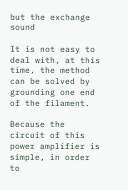but the exchange sound

It is not easy to deal with, at this time, the method can be solved by grounding one end of the filament.

Because the circuit of this power amplifier is simple, in order to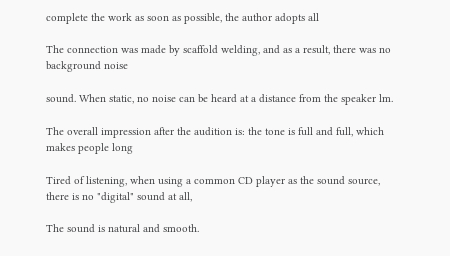complete the work as soon as possible, the author adopts all

The connection was made by scaffold welding, and as a result, there was no background noise

sound. When static, no noise can be heard at a distance from the speaker lm.

The overall impression after the audition is: the tone is full and full, which makes people long

Tired of listening, when using a common CD player as the sound source, there is no "digital" sound at all,

The sound is natural and smooth.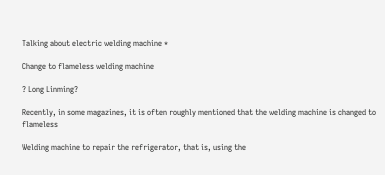Talking about electric welding machine *

Change to flameless welding machine

? Long Linming?

Recently, in some magazines, it is often roughly mentioned that the welding machine is changed to flameless

Welding machine to repair the refrigerator, that is, using the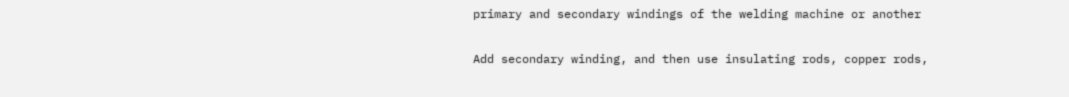primary and secondary windings of the welding machine or another

Add secondary winding, and then use insulating rods, copper rods,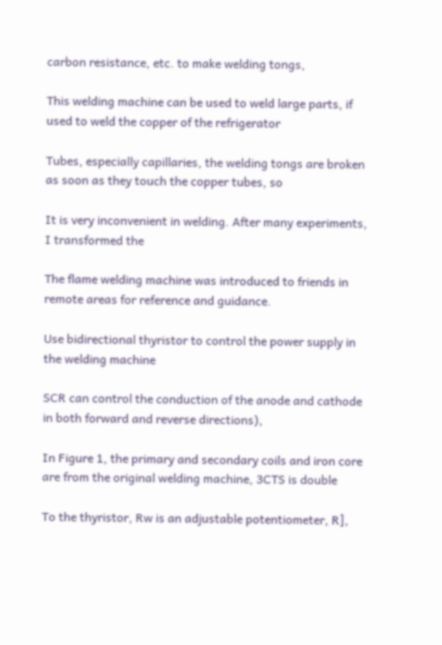carbon resistance, etc. to make welding tongs,

This welding machine can be used to weld large parts, if used to weld the copper of the refrigerator

Tubes, especially capillaries, the welding tongs are broken as soon as they touch the copper tubes, so

It is very inconvenient in welding. After many experiments, I transformed the

The flame welding machine was introduced to friends in remote areas for reference and guidance.

Use bidirectional thyristor to control the power supply in the welding machine

SCR can control the conduction of the anode and cathode in both forward and reverse directions),

In Figure 1, the primary and secondary coils and iron core are from the original welding machine, 3CTS is double

To the thyristor, Rw is an adjustable potentiometer, R],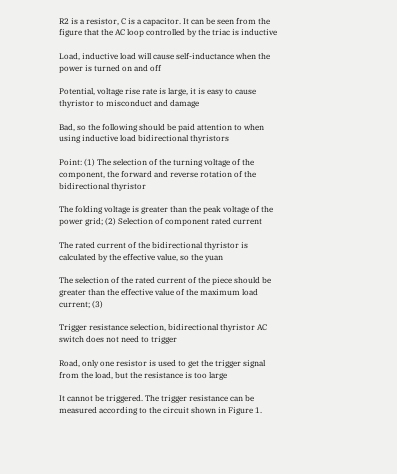R2 is a resistor, C is a capacitor. It can be seen from the figure that the AC loop controlled by the triac is inductive

Load, inductive load will cause self-inductance when the power is turned on and off

Potential, voltage rise rate is large, it is easy to cause thyristor to misconduct and damage

Bad, so the following should be paid attention to when using inductive load bidirectional thyristors

Point: (1) The selection of the turning voltage of the component, the forward and reverse rotation of the bidirectional thyristor

The folding voltage is greater than the peak voltage of the power grid; (2) Selection of component rated current

The rated current of the bidirectional thyristor is calculated by the effective value, so the yuan

The selection of the rated current of the piece should be greater than the effective value of the maximum load current; (3)

Trigger resistance selection, bidirectional thyristor AC switch does not need to trigger

Road, only one resistor is used to get the trigger signal from the load, but the resistance is too large

It cannot be triggered. The trigger resistance can be measured according to the circuit shown in Figure 1.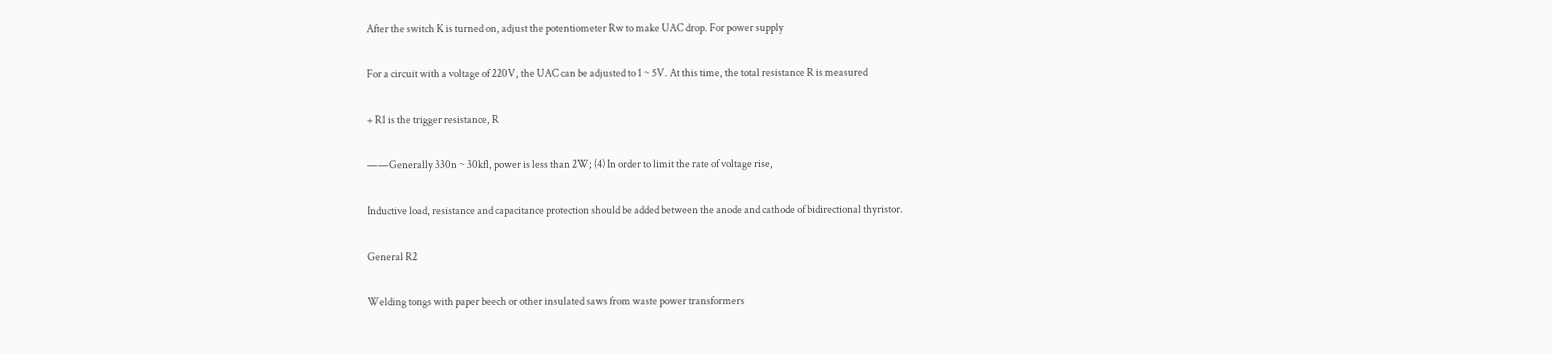After the switch K is turned on, adjust the potentiometer Rw to make UAC drop. For power supply

For a circuit with a voltage of 220V, the UAC can be adjusted to 1 ~ 5V. At this time, the total resistance R is measured

+ R1 is the trigger resistance, R

——Generally 330n ~ 30kfl, power is less than 2W; (4) In order to limit the rate of voltage rise,

Inductive load, resistance and capacitance protection should be added between the anode and cathode of bidirectional thyristor.

General R2

Welding tongs with paper beech or other insulated saws from waste power transformers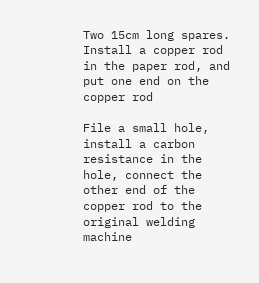Two 15cm long spares. Install a copper rod in the paper rod, and put one end on the copper rod

File a small hole, install a carbon resistance in the hole, connect the other end of the copper rod to the original welding machine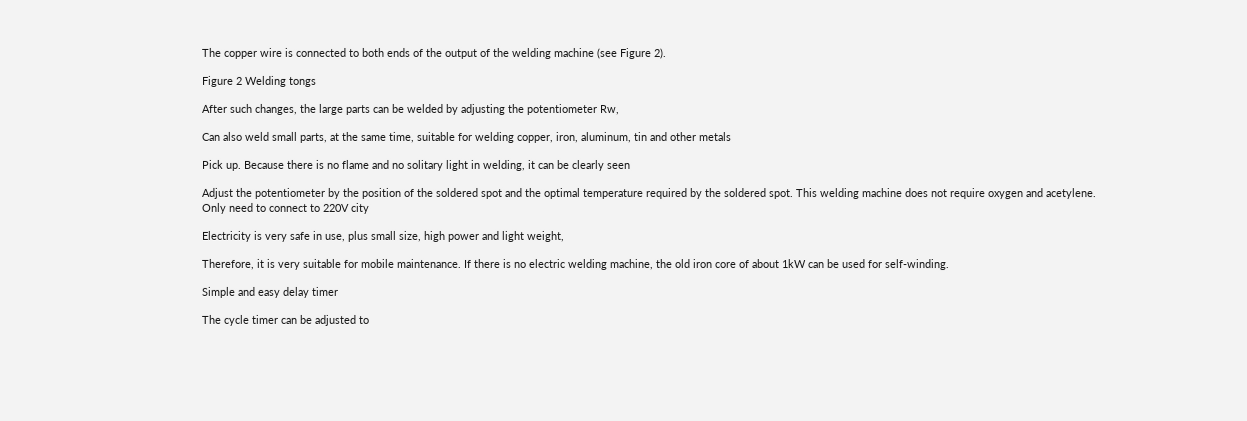The copper wire is connected to both ends of the output of the welding machine (see Figure 2).

Figure 2 Welding tongs

After such changes, the large parts can be welded by adjusting the potentiometer Rw,

Can also weld small parts, at the same time, suitable for welding copper, iron, aluminum, tin and other metals

Pick up. Because there is no flame and no solitary light in welding, it can be clearly seen

Adjust the potentiometer by the position of the soldered spot and the optimal temperature required by the soldered spot. This welding machine does not require oxygen and acetylene. Only need to connect to 220V city

Electricity is very safe in use, plus small size, high power and light weight,

Therefore, it is very suitable for mobile maintenance. If there is no electric welding machine, the old iron core of about 1kW can be used for self-winding.

Simple and easy delay timer

The cycle timer can be adjusted to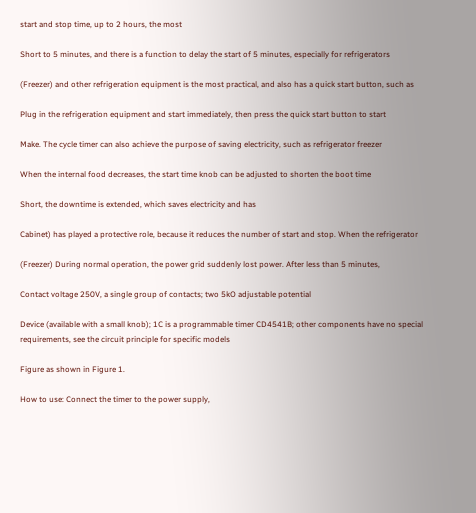start and stop time, up to 2 hours, the most

Short to 5 minutes, and there is a function to delay the start of 5 minutes, especially for refrigerators

(Freezer) and other refrigeration equipment is the most practical, and also has a quick start button, such as

Plug in the refrigeration equipment and start immediately, then press the quick start button to start

Make. The cycle timer can also achieve the purpose of saving electricity, such as refrigerator freezer

When the internal food decreases, the start time knob can be adjusted to shorten the boot time

Short, the downtime is extended, which saves electricity and has

Cabinet) has played a protective role, because it reduces the number of start and stop. When the refrigerator

(Freezer) During normal operation, the power grid suddenly lost power. After less than 5 minutes,

Contact voltage 250V, a single group of contacts; two 5kO adjustable potential

Device (available with a small knob); 1C is a programmable timer CD4541B; other components have no special requirements, see the circuit principle for specific models

Figure as shown in Figure 1.

How to use: Connect the timer to the power supply,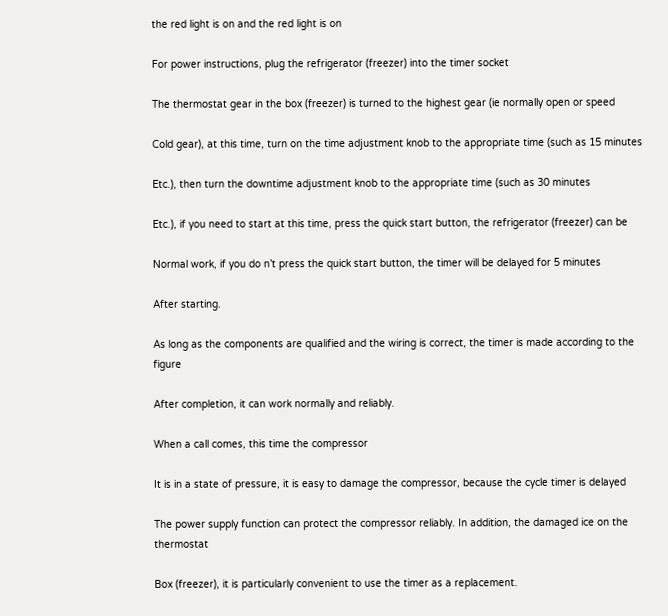the red light is on and the red light is on

For power instructions, plug the refrigerator (freezer) into the timer socket

The thermostat gear in the box (freezer) is turned to the highest gear (ie normally open or speed

Cold gear), at this time, turn on the time adjustment knob to the appropriate time (such as 15 minutes

Etc.), then turn the downtime adjustment knob to the appropriate time (such as 30 minutes

Etc.), if you need to start at this time, press the quick start button, the refrigerator (freezer) can be

Normal work, if you do n’t press the quick start button, the timer will be delayed for 5 minutes

After starting.

As long as the components are qualified and the wiring is correct, the timer is made according to the figure

After completion, it can work normally and reliably.

When a call comes, this time the compressor

It is in a state of pressure, it is easy to damage the compressor, because the cycle timer is delayed

The power supply function can protect the compressor reliably. In addition, the damaged ice on the thermostat

Box (freezer), it is particularly convenient to use the timer as a replacement.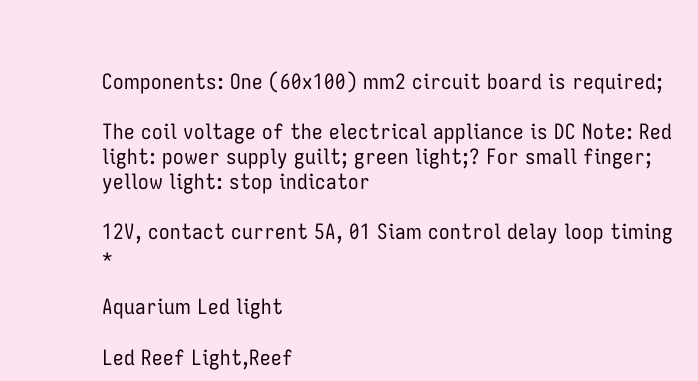Components: One (60x100) mm2 circuit board is required;

The coil voltage of the electrical appliance is DC Note: Red light: power supply guilt; green light;? For small finger; yellow light: stop indicator

12V, contact current 5A, 01 Siam control delay loop timing *

Aquarium Led light

Led Reef Light,Reef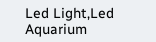Led Light,Led Aquarium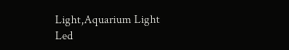Light,Aquarium Light Led